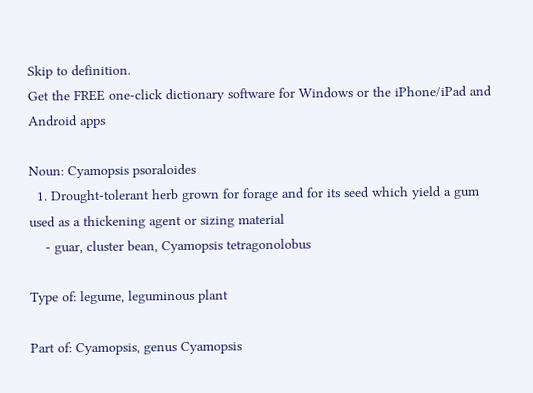Skip to definition.
Get the FREE one-click dictionary software for Windows or the iPhone/iPad and Android apps

Noun: Cyamopsis psoraloides
  1. Drought-tolerant herb grown for forage and for its seed which yield a gum used as a thickening agent or sizing material
    - guar, cluster bean, Cyamopsis tetragonolobus

Type of: legume, leguminous plant

Part of: Cyamopsis, genus Cyamopsis